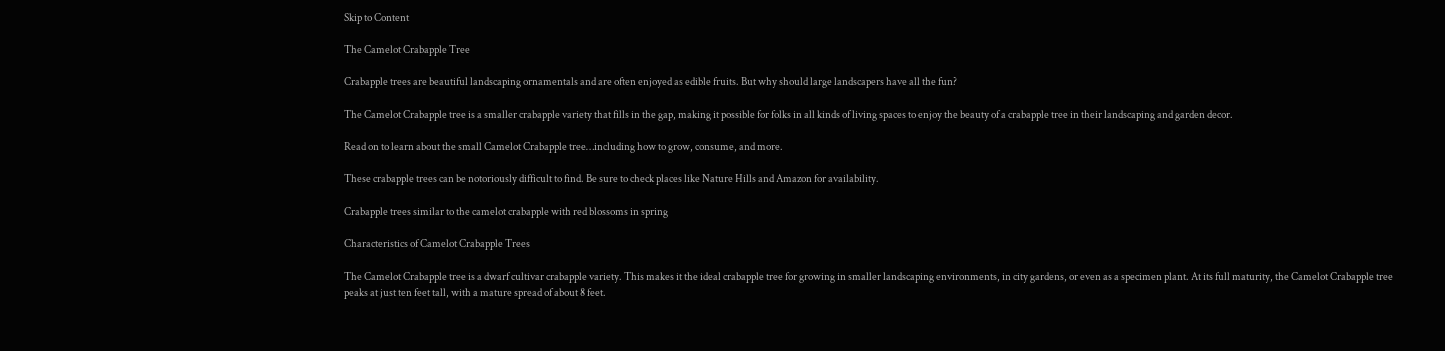Skip to Content

The Camelot Crabapple Tree

Crabapple trees are beautiful landscaping ornamentals and are often enjoyed as edible fruits. But why should large landscapers have all the fun?

The Camelot Crabapple tree is a smaller crabapple variety that fills in the gap, making it possible for folks in all kinds of living spaces to enjoy the beauty of a crabapple tree in their landscaping and garden decor.

Read on to learn about the small Camelot Crabapple tree…including how to grow, consume, and more.

These crabapple trees can be notoriously difficult to find. Be sure to check places like Nature Hills and Amazon for availability.

Crabapple trees similar to the camelot crabapple with red blossoms in spring

Characteristics of Camelot Crabapple Trees

The Camelot Crabapple tree is a dwarf cultivar crabapple variety. This makes it the ideal crabapple tree for growing in smaller landscaping environments, in city gardens, or even as a specimen plant. At its full maturity, the Camelot Crabapple tree peaks at just ten feet tall, with a mature spread of about 8 feet.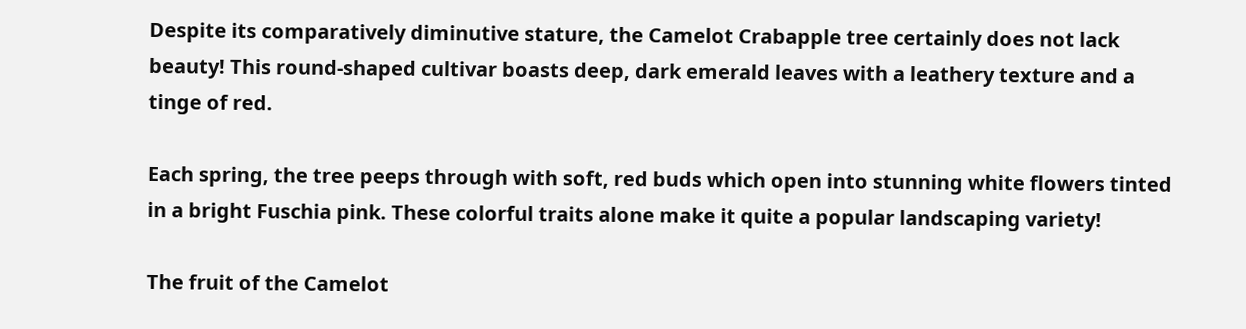Despite its comparatively diminutive stature, the Camelot Crabapple tree certainly does not lack beauty! This round-shaped cultivar boasts deep, dark emerald leaves with a leathery texture and a tinge of red.

Each spring, the tree peeps through with soft, red buds which open into stunning white flowers tinted in a bright Fuschia pink. These colorful traits alone make it quite a popular landscaping variety!

The fruit of the Camelot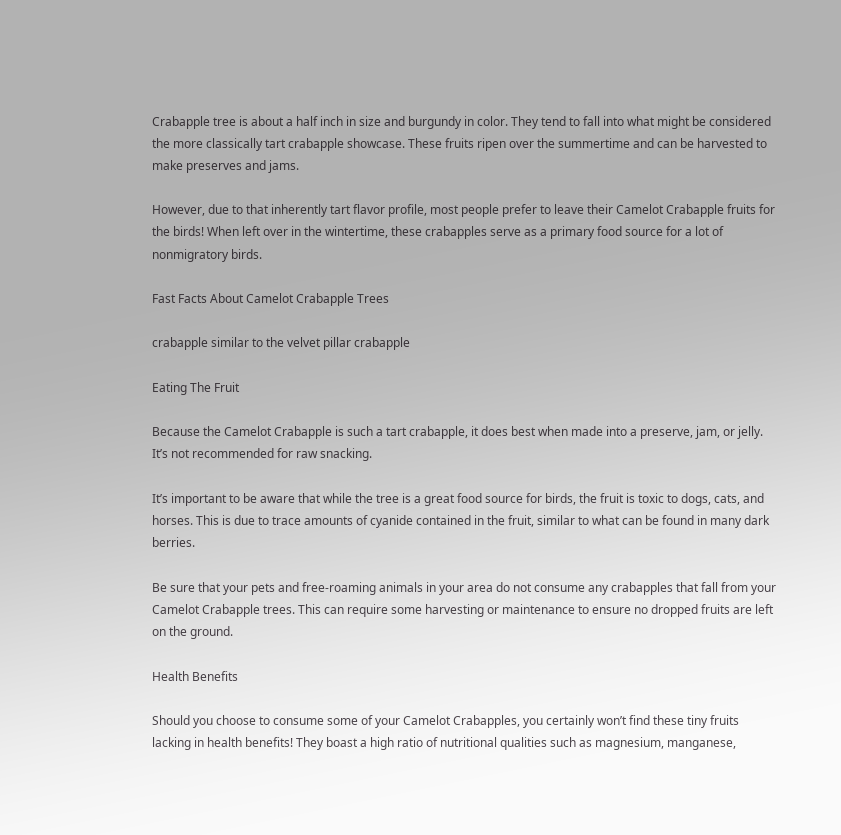Crabapple tree is about a half inch in size and burgundy in color. They tend to fall into what might be considered the more classically tart crabapple showcase. These fruits ripen over the summertime and can be harvested to make preserves and jams.

However, due to that inherently tart flavor profile, most people prefer to leave their Camelot Crabapple fruits for the birds! When left over in the wintertime, these crabapples serve as a primary food source for a lot of nonmigratory birds.

Fast Facts About Camelot Crabapple Trees

crabapple similar to the velvet pillar crabapple

Eating The Fruit

Because the Camelot Crabapple is such a tart crabapple, it does best when made into a preserve, jam, or jelly. It’s not recommended for raw snacking.

It’s important to be aware that while the tree is a great food source for birds, the fruit is toxic to dogs, cats, and horses. This is due to trace amounts of cyanide contained in the fruit, similar to what can be found in many dark berries.

Be sure that your pets and free-roaming animals in your area do not consume any crabapples that fall from your Camelot Crabapple trees. This can require some harvesting or maintenance to ensure no dropped fruits are left on the ground.

Health Benefits

Should you choose to consume some of your Camelot Crabapples, you certainly won’t find these tiny fruits lacking in health benefits! They boast a high ratio of nutritional qualities such as magnesium, manganese,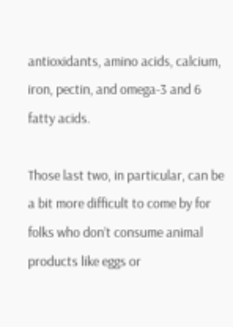antioxidants, amino acids, calcium, iron, pectin, and omega-3 and 6 fatty acids.

Those last two, in particular, can be a bit more difficult to come by for folks who don’t consume animal products like eggs or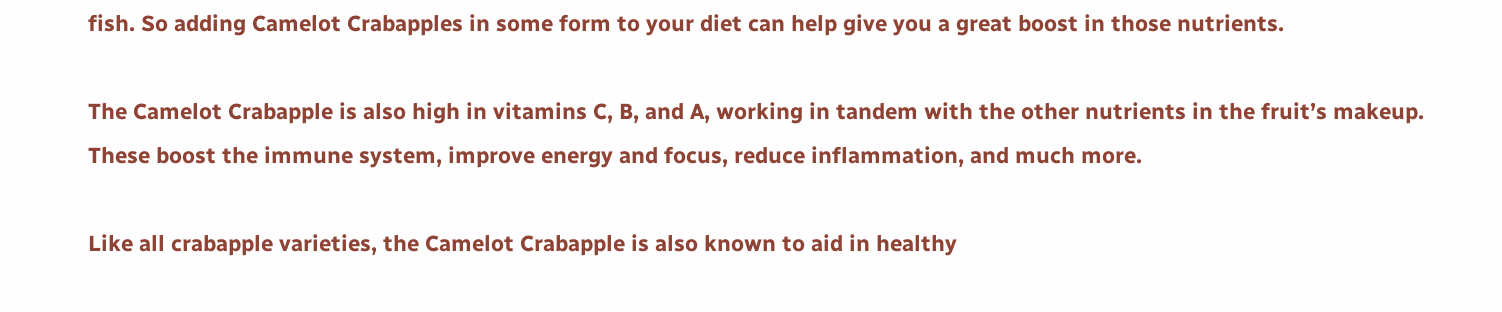fish. So adding Camelot Crabapples in some form to your diet can help give you a great boost in those nutrients.

The Camelot Crabapple is also high in vitamins C, B, and A, working in tandem with the other nutrients in the fruit’s makeup. These boost the immune system, improve energy and focus, reduce inflammation, and much more.

Like all crabapple varieties, the Camelot Crabapple is also known to aid in healthy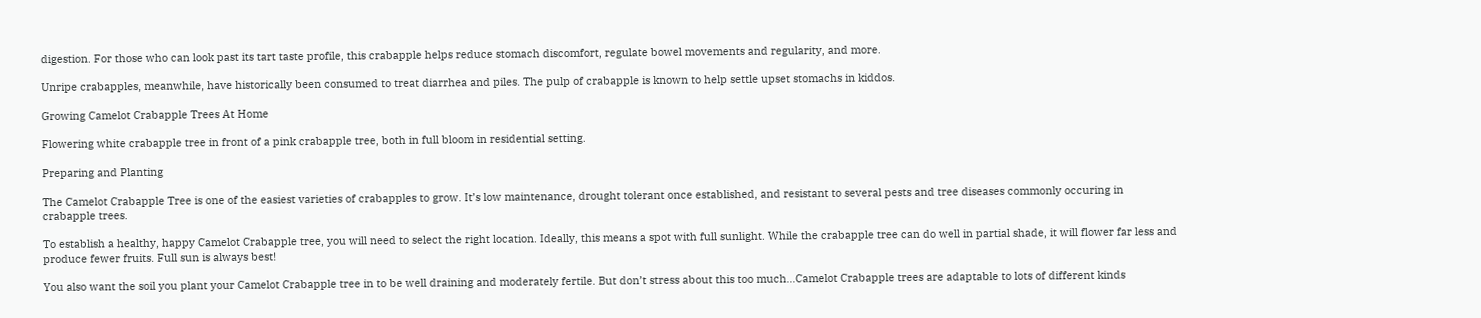digestion. For those who can look past its tart taste profile, this crabapple helps reduce stomach discomfort, regulate bowel movements and regularity, and more.

Unripe crabapples, meanwhile, have historically been consumed to treat diarrhea and piles. The pulp of crabapple is known to help settle upset stomachs in kiddos.

Growing Camelot Crabapple Trees At Home

Flowering white crabapple tree in front of a pink crabapple tree, both in full bloom in residential setting.

Preparing and Planting

The Camelot Crabapple Tree is one of the easiest varieties of crabapples to grow. It’s low maintenance, drought tolerant once established, and resistant to several pests and tree diseases commonly occuring in crabapple trees.

To establish a healthy, happy Camelot Crabapple tree, you will need to select the right location. Ideally, this means a spot with full sunlight. While the crabapple tree can do well in partial shade, it will flower far less and produce fewer fruits. Full sun is always best!

You also want the soil you plant your Camelot Crabapple tree in to be well draining and moderately fertile. But don’t stress about this too much…Camelot Crabapple trees are adaptable to lots of different kinds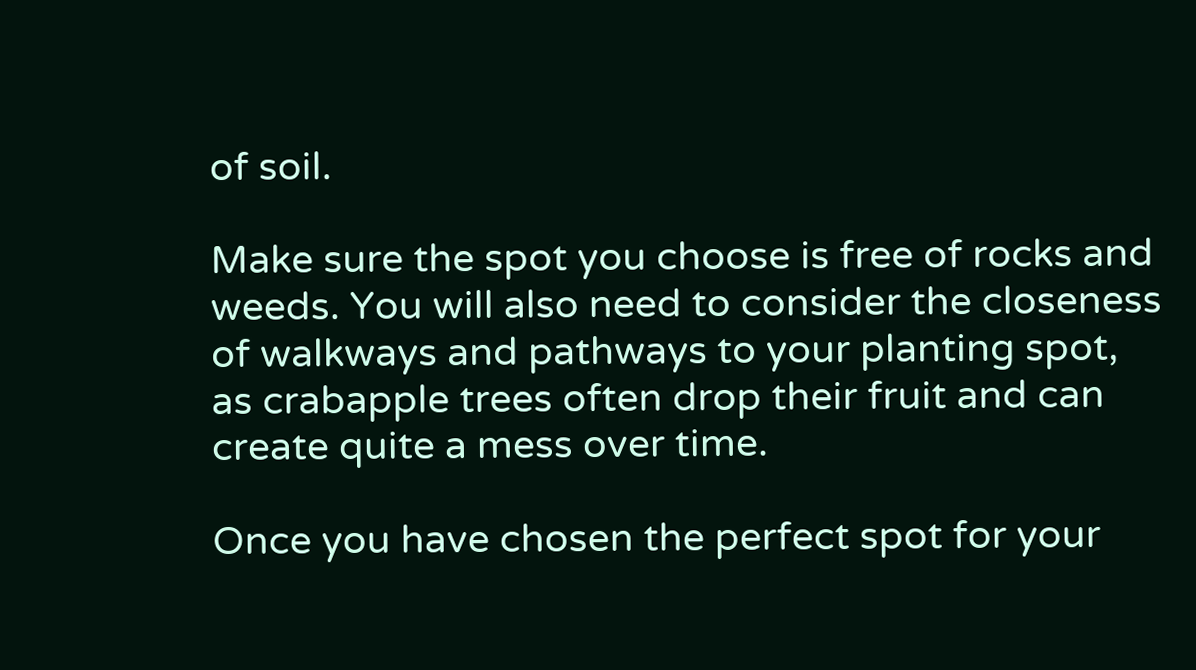of soil.

Make sure the spot you choose is free of rocks and weeds. You will also need to consider the closeness of walkways and pathways to your planting spot, as crabapple trees often drop their fruit and can create quite a mess over time.

Once you have chosen the perfect spot for your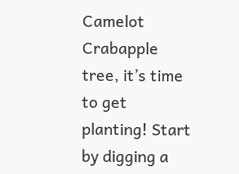Camelot Crabapple tree, it’s time to get planting! Start by digging a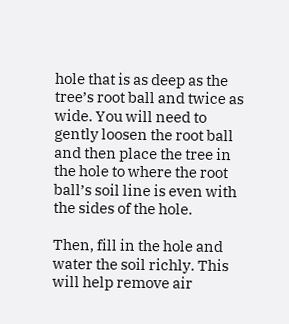hole that is as deep as the tree’s root ball and twice as wide. You will need to gently loosen the root ball and then place the tree in the hole to where the root ball’s soil line is even with the sides of the hole.

Then, fill in the hole and water the soil richly. This will help remove air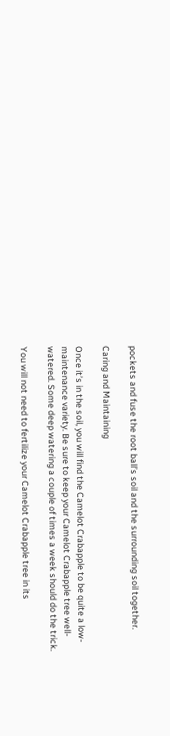pockets and fuse the root ball’s soil and the surrounding soil together.

Caring and Maintaining

Once it’s in the soil, you will find the Camelot Crabapple to be quite a low-maintenance variety. Be sure to keep your Camelot Crabapple tree well-watered. Some deep watering a couple of times a week should do the trick.

You will not need to fertilize your Camelot Crabapple tree in its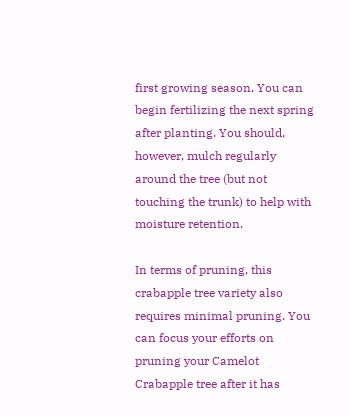first growing season. You can begin fertilizing the next spring after planting. You should, however, mulch regularly around the tree (but not touching the trunk) to help with moisture retention.

In terms of pruning, this crabapple tree variety also requires minimal pruning. You can focus your efforts on pruning your Camelot Crabapple tree after it has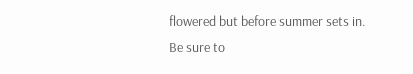flowered but before summer sets in. Be sure to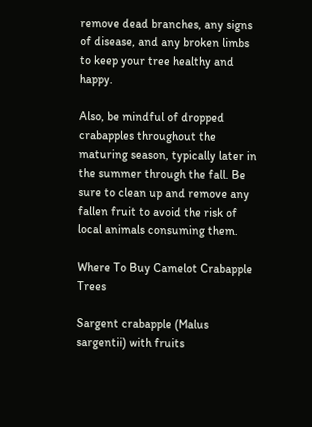remove dead branches, any signs of disease, and any broken limbs to keep your tree healthy and happy.

Also, be mindful of dropped crabapples throughout the maturing season, typically later in the summer through the fall. Be sure to clean up and remove any fallen fruit to avoid the risk of local animals consuming them.

Where To Buy Camelot Crabapple Trees

Sargent crabapple (Malus sargentii) with fruits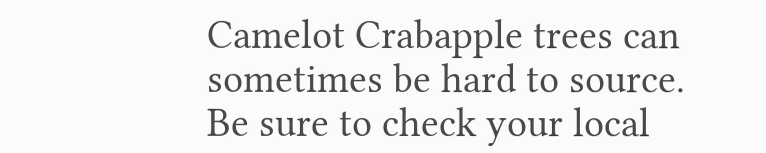Camelot Crabapple trees can sometimes be hard to source. Be sure to check your local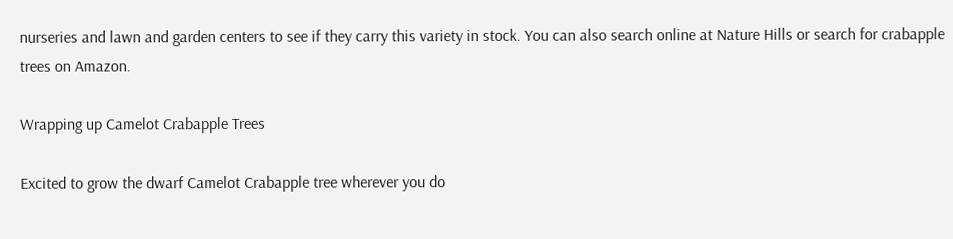nurseries and lawn and garden centers to see if they carry this variety in stock. You can also search online at Nature Hills or search for crabapple trees on Amazon.

Wrapping up Camelot Crabapple Trees

Excited to grow the dwarf Camelot Crabapple tree wherever you do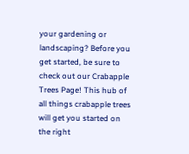your gardening or landscaping? Before you get started, be sure to check out our Crabapple Trees Page! This hub of all things crabapple trees will get you started on the right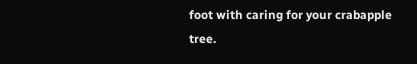foot with caring for your crabapple tree.